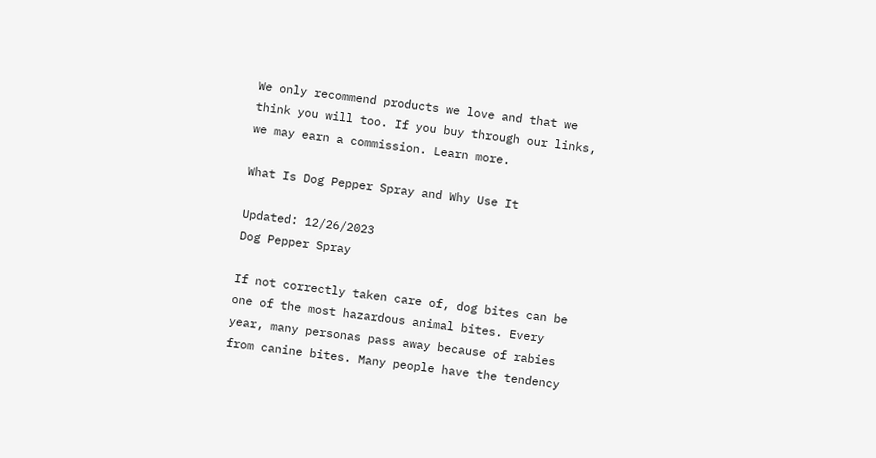We only recommend products we love and that we think you will too. If you buy through our links, we may earn a commission. Learn more.

What Is Dog Pepper Spray and Why Use It

Updated: 12/26/2023
Dog Pepper Spray

If not correctly taken care of, dog bites can be one of the most hazardous animal bites. Every year, many personas pass away because of rabies from canine bites. Many people have the tendency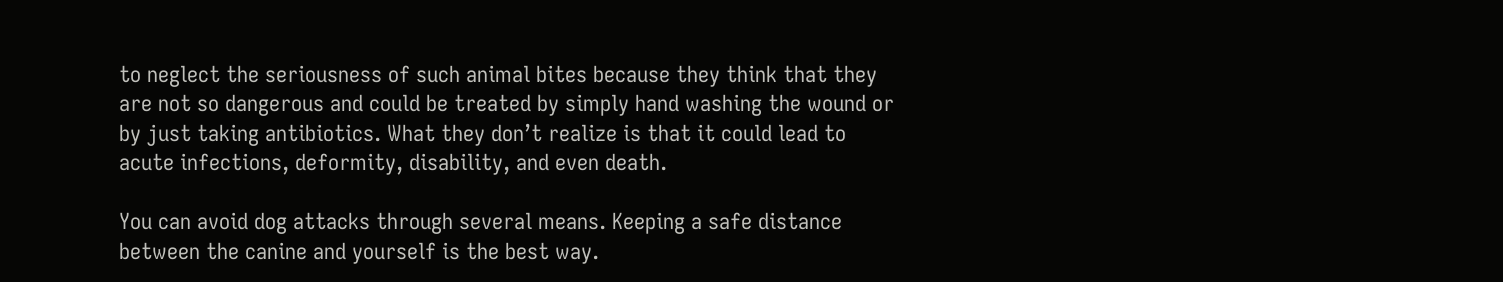to neglect the seriousness of such animal bites because they think that they are not so dangerous and could be treated by simply hand washing the wound or by just taking antibiotics. What they don’t realize is that it could lead to acute infections, deformity, disability, and even death.

You can avoid dog attacks through several means. Keeping a safe distance between the canine and yourself is the best way.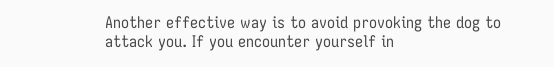Another effective way is to avoid provoking the dog to attack you. If you encounter yourself in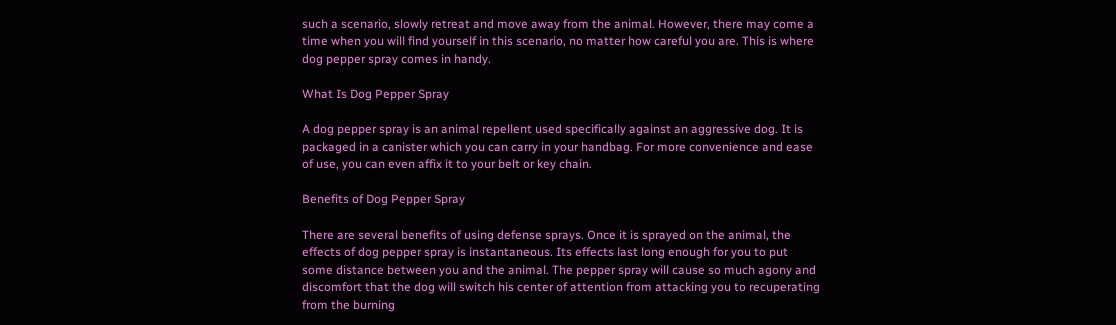such a scenario, slowly retreat and move away from the animal. However, there may come a time when you will find yourself in this scenario, no matter how careful you are. This is where dog pepper spray comes in handy.

What Is Dog Pepper Spray

A dog pepper spray is an animal repellent used specifically against an aggressive dog. It is packaged in a canister which you can carry in your handbag. For more convenience and ease of use, you can even affix it to your belt or key chain.

Benefits of Dog Pepper Spray

There are several benefits of using defense sprays. Once it is sprayed on the animal, the effects of dog pepper spray is instantaneous. Its effects last long enough for you to put some distance between you and the animal. The pepper spray will cause so much agony and discomfort that the dog will switch his center of attention from attacking you to recuperating from the burning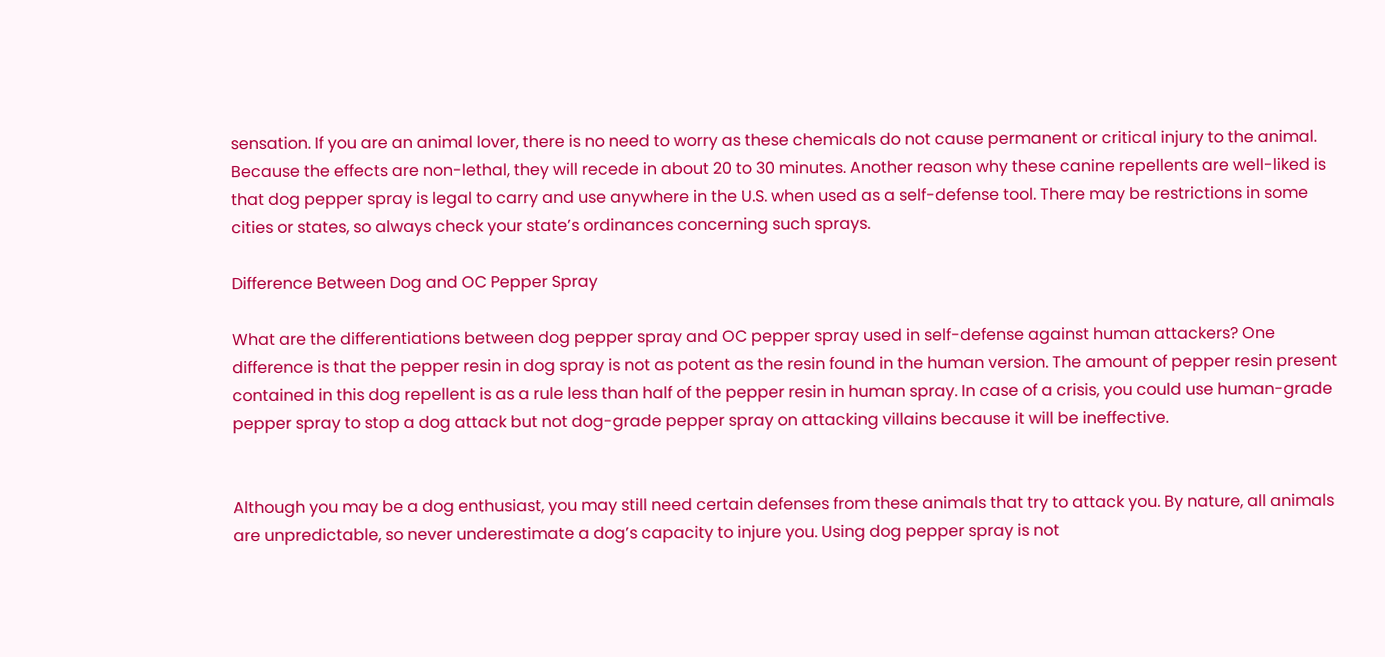sensation. If you are an animal lover, there is no need to worry as these chemicals do not cause permanent or critical injury to the animal. Because the effects are non-lethal, they will recede in about 20 to 30 minutes. Another reason why these canine repellents are well-liked is that dog pepper spray is legal to carry and use anywhere in the U.S. when used as a self-defense tool. There may be restrictions in some cities or states, so always check your state’s ordinances concerning such sprays.

Difference Between Dog and OC Pepper Spray

What are the differentiations between dog pepper spray and OC pepper spray used in self-defense against human attackers? One difference is that the pepper resin in dog spray is not as potent as the resin found in the human version. The amount of pepper resin present contained in this dog repellent is as a rule less than half of the pepper resin in human spray. In case of a crisis, you could use human-grade pepper spray to stop a dog attack but not dog-grade pepper spray on attacking villains because it will be ineffective.


Although you may be a dog enthusiast, you may still need certain defenses from these animals that try to attack you. By nature, all animals are unpredictable, so never underestimate a dog’s capacity to injure you. Using dog pepper spray is not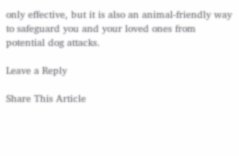only effective, but it is also an animal-friendly way to safeguard you and your loved ones from potential dog attacks.

Leave a Reply

Share This Article